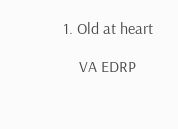1. Old at heart

    VA EDRP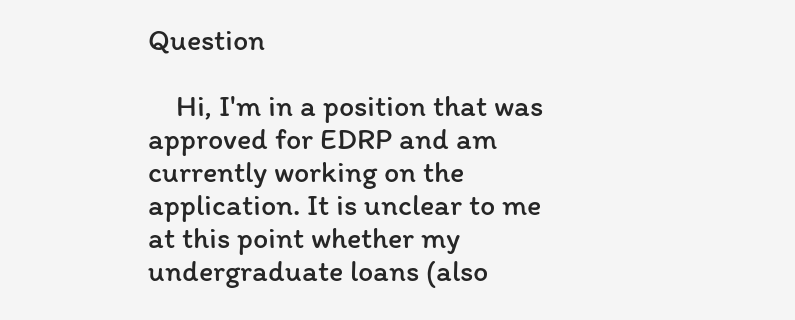Question

    Hi, I'm in a position that was approved for EDRP and am currently working on the application. It is unclear to me at this point whether my undergraduate loans (also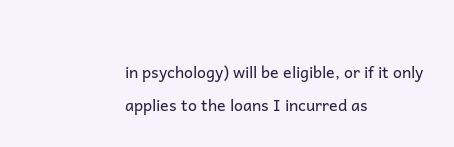in psychology) will be eligible, or if it only applies to the loans I incurred as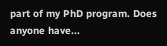part of my PhD program. Does anyone have...